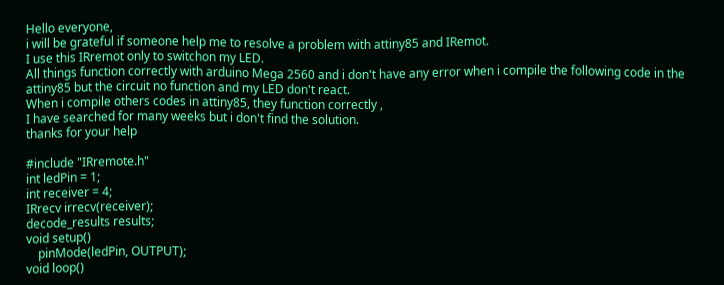Hello everyone,
i will be grateful if someone help me to resolve a problem with attiny85 and IRemot.
I use this IRremot only to switchon my LED.
All things function correctly with arduino Mega 2560 and i don't have any error when i compile the following code in the attiny85 but the circuit no function and my LED don't react.
When i compile others codes in attiny85, they function correctly ,
I have searched for many weeks but i don't find the solution.
thanks for your help

#include "IRremote.h"
int ledPin = 1;
int receiver = 4;
IRrecv irrecv(receiver);
decode_results results;
void setup()
    pinMode(ledPin, OUTPUT);
void loop()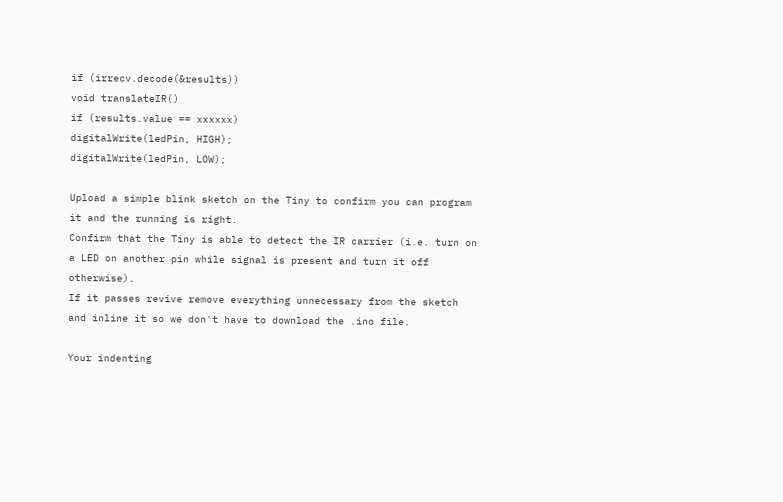if (irrecv.decode(&results))
void translateIR()
if (results.value == xxxxxx)
digitalWrite(ledPin, HIGH);
digitalWrite(ledPin, LOW);

Upload a simple blink sketch on the Tiny to confirm you can program it and the running is right.
Confirm that the Tiny is able to detect the IR carrier (i.e. turn on a LED on another pin while signal is present and turn it off otherwise).
If it passes revive remove everything unnecessary from the sketch and inline it so we don't have to download the .ino file.

Your indenting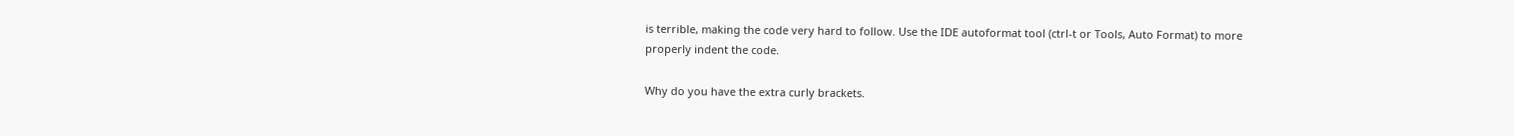is terrible, making the code very hard to follow. Use the IDE autoformat tool (ctrl-t or Tools, Auto Format) to more properly indent the code.

Why do you have the extra curly brackets.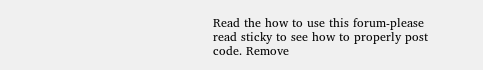Read the how to use this forum-please read sticky to see how to properly post code. Remove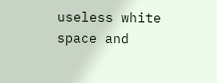useless white space and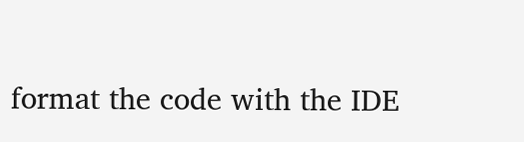format the code with the IDE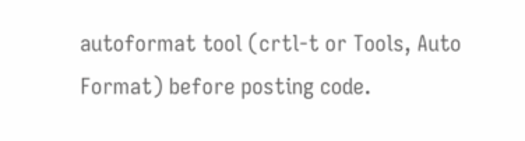autoformat tool (crtl-t or Tools, Auto Format) before posting code.